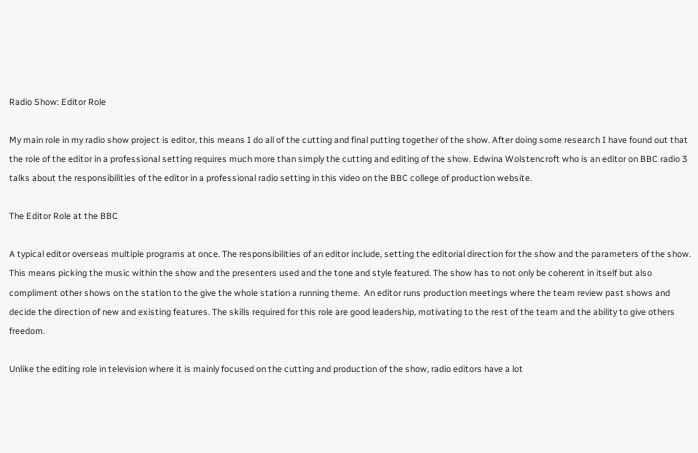Radio Show: Editor Role

My main role in my radio show project is editor, this means I do all of the cutting and final putting together of the show. After doing some research I have found out that the role of the editor in a professional setting requires much more than simply the cutting and editing of the show. Edwina Wolstencroft who is an editor on BBC radio 3 talks about the responsibilities of the editor in a professional radio setting in this video on the BBC college of production website.

The Editor Role at the BBC

A typical editor overseas multiple programs at once. The responsibilities of an editor include, setting the editorial direction for the show and the parameters of the show. This means picking the music within the show and the presenters used and the tone and style featured. The show has to not only be coherent in itself but also compliment other shows on the station to the give the whole station a running theme.  An editor runs production meetings where the team review past shows and decide the direction of new and existing features. The skills required for this role are good leadership, motivating to the rest of the team and the ability to give others freedom.

Unlike the editing role in television where it is mainly focused on the cutting and production of the show, radio editors have a lot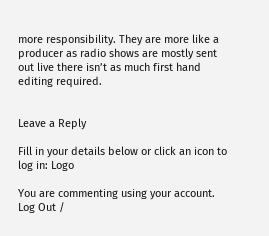more responsibility. They are more like a producer as radio shows are mostly sent out live there isn’t as much first hand editing required.


Leave a Reply

Fill in your details below or click an icon to log in: Logo

You are commenting using your account. Log Out /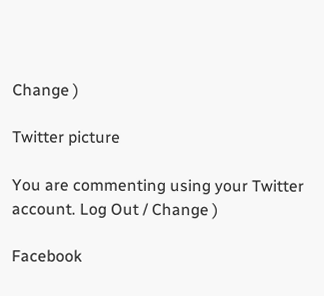Change )

Twitter picture

You are commenting using your Twitter account. Log Out / Change )

Facebook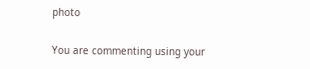photo

You are commenting using your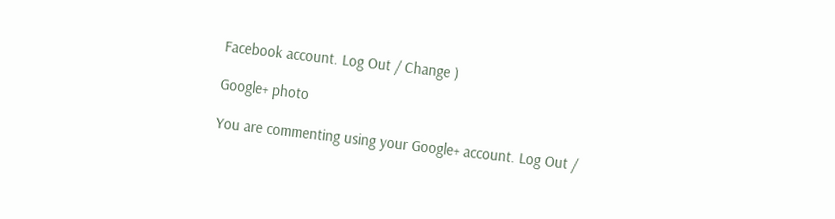Facebook account. Log Out / Change )

Google+ photo

You are commenting using your Google+ account. Log Out /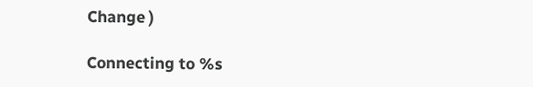Change )

Connecting to %s